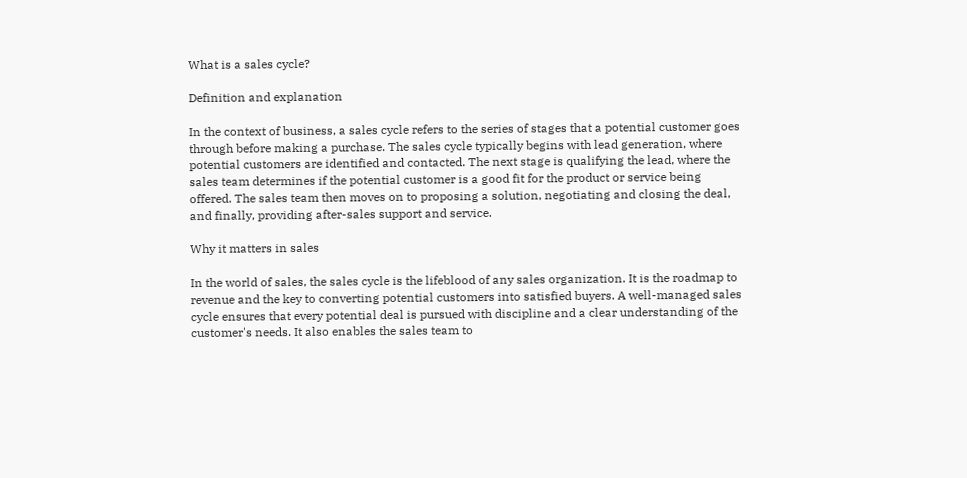What is a sales cycle?

Definition and explanation

In the context of business, a sales cycle refers to the series of stages that a potential customer goes through before making a purchase. The sales cycle typically begins with lead generation, where potential customers are identified and contacted. The next stage is qualifying the lead, where the sales team determines if the potential customer is a good fit for the product or service being offered. The sales team then moves on to proposing a solution, negotiating and closing the deal, and finally, providing after-sales support and service.

Why it matters in sales

In the world of sales, the sales cycle is the lifeblood of any sales organization. It is the roadmap to revenue and the key to converting potential customers into satisfied buyers. A well-managed sales cycle ensures that every potential deal is pursued with discipline and a clear understanding of the customer's needs. It also enables the sales team to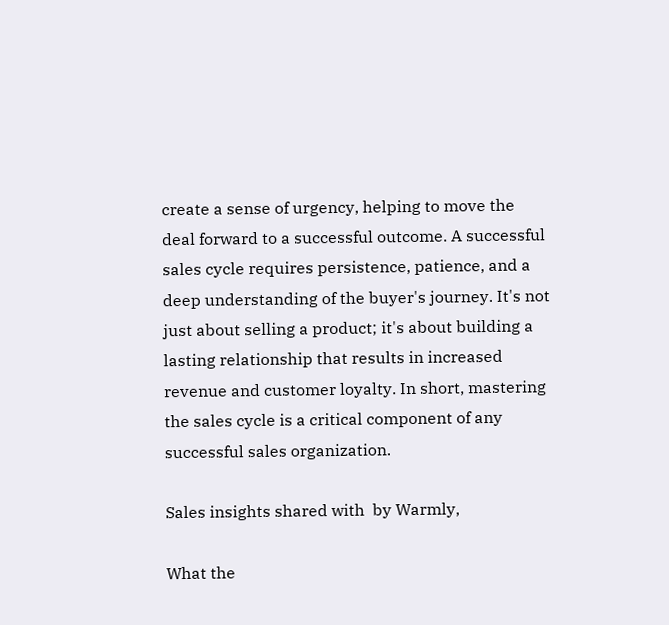create a sense of urgency, helping to move the deal forward to a successful outcome. A successful sales cycle requires persistence, patience, and a deep understanding of the buyer's journey. It's not just about selling a product; it's about building a lasting relationship that results in increased revenue and customer loyalty. In short, mastering the sales cycle is a critical component of any successful sales organization.

Sales insights shared with  by Warmly,

What the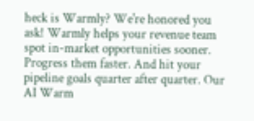heck is Warmly? We're honored you ask! Warmly helps your revenue team spot in-market opportunities sooner. Progress them faster. And hit your pipeline goals quarter after quarter. Our AI Warm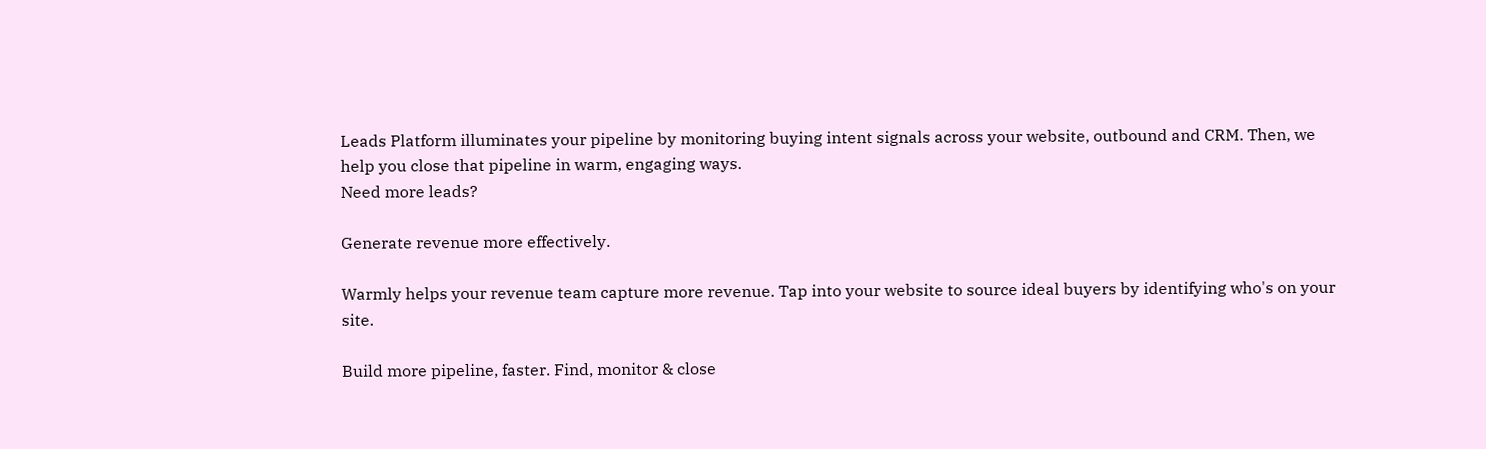Leads Platform illuminates your pipeline by monitoring buying intent signals across your website, outbound and CRM. Then, we help you close that pipeline in warm, engaging ways.
Need more leads?

Generate revenue more effectively.

Warmly helps your revenue team capture more revenue. Tap into your website to source ideal buyers by identifying who's on your site.

Build more pipeline, faster. Find, monitor & close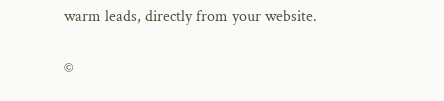warm leads, directly from your website.

©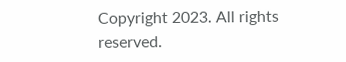Copyright 2023. All rights reserved.